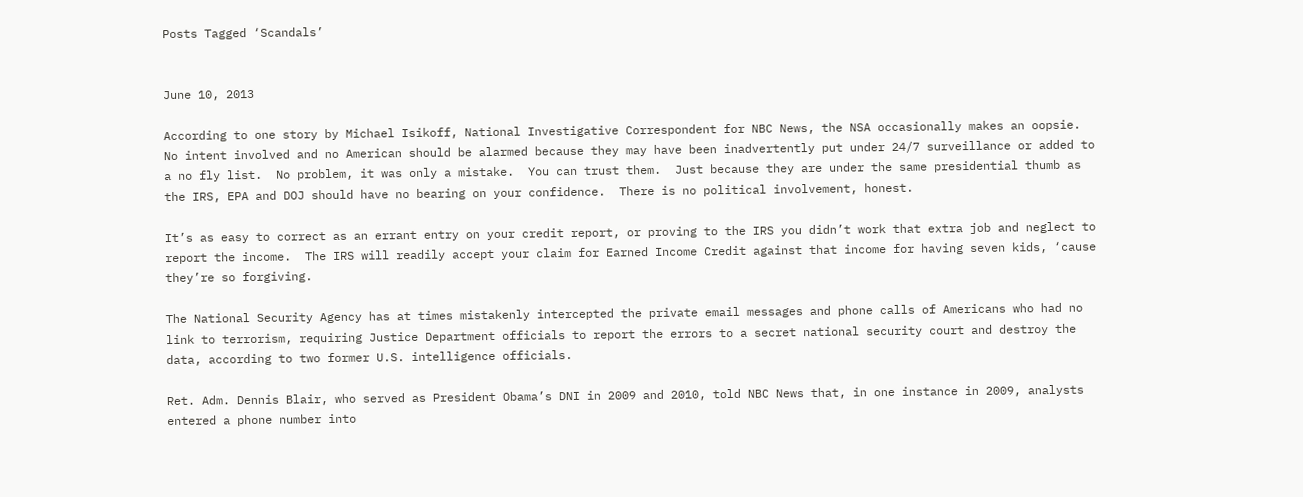Posts Tagged ‘Scandals’


June 10, 2013

According to one story by Michael Isikoff, National Investigative Correspondent for NBC News, the NSA occasionally makes an oopsie.  No intent involved and no American should be alarmed because they may have been inadvertently put under 24/7 surveillance or added to a no fly list.  No problem, it was only a mistake.  You can trust them.  Just because they are under the same presidential thumb as the IRS, EPA and DOJ should have no bearing on your confidence.  There is no political involvement, honest.

It’s as easy to correct as an errant entry on your credit report, or proving to the IRS you didn’t work that extra job and neglect to report the income.  The IRS will readily accept your claim for Earned Income Credit against that income for having seven kids, ‘cause they’re so forgiving.

The National Security Agency has at times mistakenly intercepted the private email messages and phone calls of Americans who had no link to terrorism, requiring Justice Department officials to report the errors to a secret national security court and destroy the data, according to two former U.S. intelligence officials.

Ret. Adm. Dennis Blair, who served as President Obama’s DNI in 2009 and 2010, told NBC News that, in one instance in 2009, analysts entered a phone number into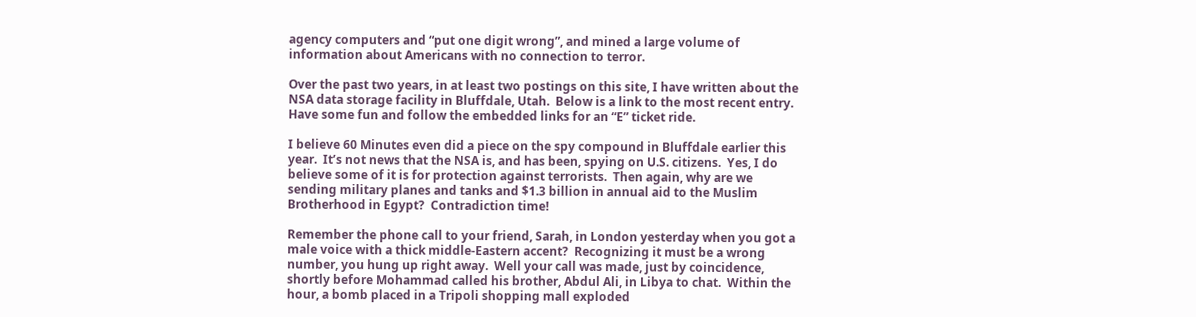agency computers and “put one digit wrong”, and mined a large volume of information about Americans with no connection to terror.

Over the past two years, in at least two postings on this site, I have written about the NSA data storage facility in Bluffdale, Utah.  Below is a link to the most recent entry.  Have some fun and follow the embedded links for an “E” ticket ride.

I believe 60 Minutes even did a piece on the spy compound in Bluffdale earlier this year.  It’s not news that the NSA is, and has been, spying on U.S. citizens.  Yes, I do believe some of it is for protection against terrorists.  Then again, why are we sending military planes and tanks and $1.3 billion in annual aid to the Muslim Brotherhood in Egypt?  Contradiction time!

Remember the phone call to your friend, Sarah, in London yesterday when you got a male voice with a thick middle-Eastern accent?  Recognizing it must be a wrong number, you hung up right away.  Well your call was made, just by coincidence, shortly before Mohammad called his brother, Abdul Ali, in Libya to chat.  Within the hour, a bomb placed in a Tripoli shopping mall exploded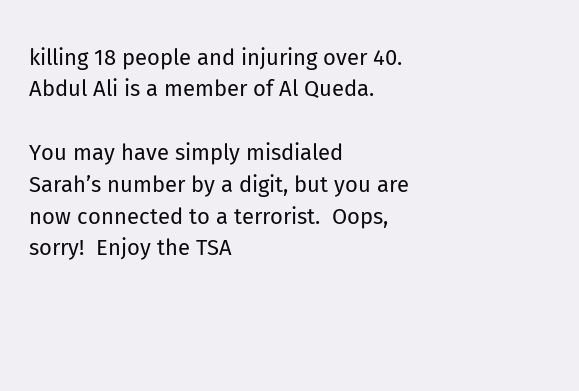killing 18 people and injuring over 40.  Abdul Ali is a member of Al Queda.

You may have simply misdialed Sarah’s number by a digit, but you are now connected to a terrorist.  Oops, sorry!  Enjoy the TSA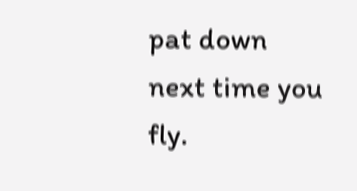pat down next time you fly.